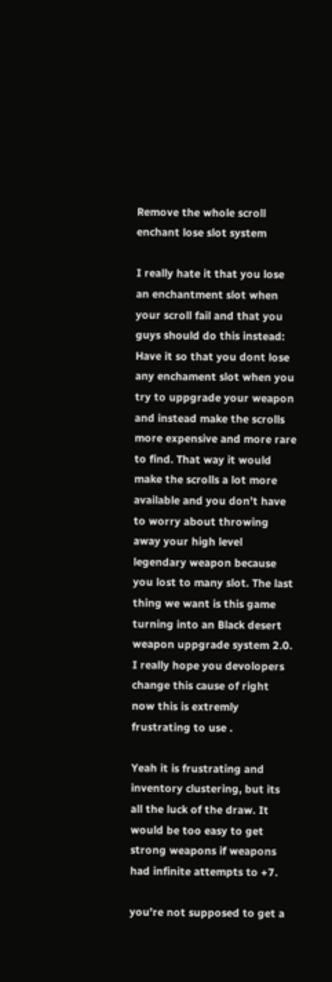Remove the whole scroll enchant lose slot system

I really hate it that you lose an enchantment slot when your scroll fail and that you guys should do this instead: Have it so that you dont lose any enchament slot when you try to uppgrade your weapon and instead make the scrolls more expensive and more rare to find. That way it would make the scrolls a lot more available and you don’t have to worry about throwing away your high level legendary weapon because you lost to many slot. The last thing we want is this game turning into an Black desert weapon uppgrade system 2.0. I really hope you devolopers change this cause of right now this is extremly frustrating to use .

Yeah it is frustrating and inventory clustering, but its all the luck of the draw. It would be too easy to get strong weapons if weapons had infinite attempts to +7.

you’re not supposed to get a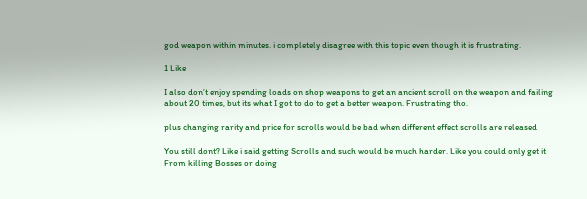god weapon within minutes. i completely disagree with this topic even though it is frustrating.

1 Like

I also don’t enjoy spending loads on shop weapons to get an ancient scroll on the weapon and failing about 20 times, but its what I got to do to get a better weapon. Frustrating tho.

plus changing rarity and price for scrolls would be bad when different effect scrolls are released

You still dont? Like i said getting Scrolls and such would be much harder. Like you could only get it From killing Bosses or doing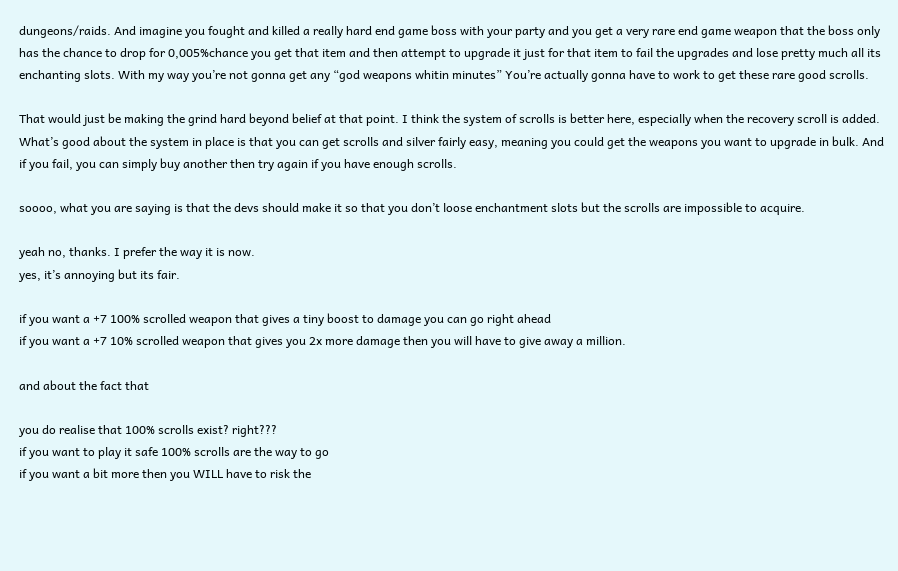dungeons/raids. And imagine you fought and killed a really hard end game boss with your party and you get a very rare end game weapon that the boss only has the chance to drop for 0,005%chance you get that item and then attempt to upgrade it just for that item to fail the upgrades and lose pretty much all its enchanting slots. With my way you’re not gonna get any “god weapons whitin minutes” You’re actually gonna have to work to get these rare good scrolls.

That would just be making the grind hard beyond belief at that point. I think the system of scrolls is better here, especially when the recovery scroll is added. What’s good about the system in place is that you can get scrolls and silver fairly easy, meaning you could get the weapons you want to upgrade in bulk. And if you fail, you can simply buy another then try again if you have enough scrolls.

soooo, what you are saying is that the devs should make it so that you don’t loose enchantment slots but the scrolls are impossible to acquire.

yeah no, thanks. I prefer the way it is now.
yes, it’s annoying but its fair.

if you want a +7 100% scrolled weapon that gives a tiny boost to damage you can go right ahead
if you want a +7 10% scrolled weapon that gives you 2x more damage then you will have to give away a million.

and about the fact that

you do realise that 100% scrolls exist? right???
if you want to play it safe 100% scrolls are the way to go
if you want a bit more then you WILL have to risk the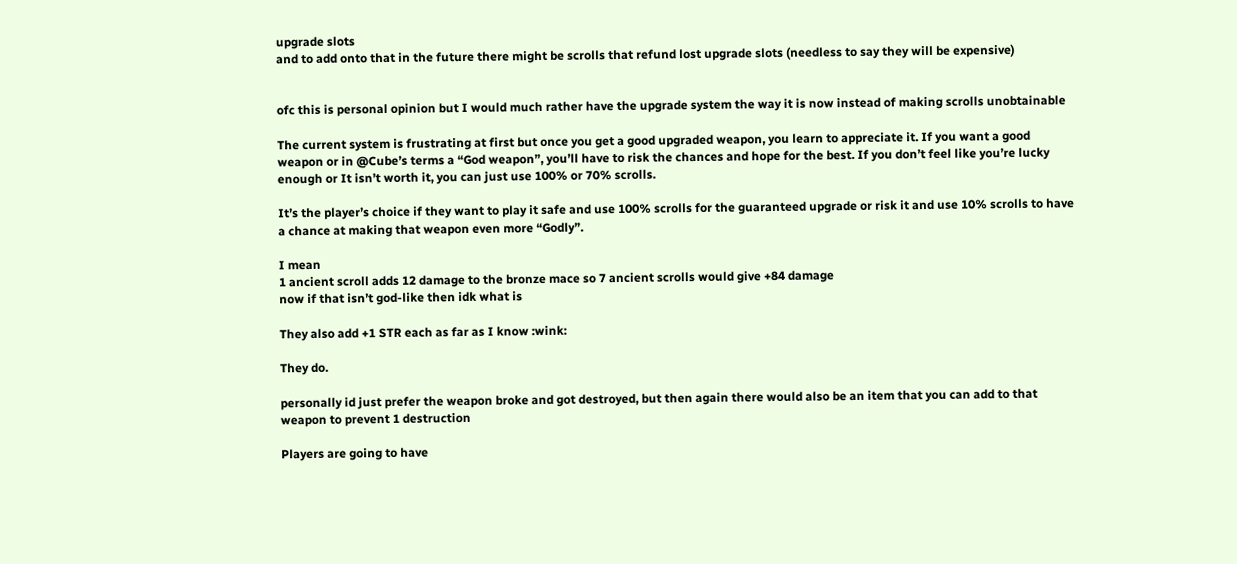upgrade slots
and to add onto that in the future there might be scrolls that refund lost upgrade slots (needless to say they will be expensive)


ofc this is personal opinion but I would much rather have the upgrade system the way it is now instead of making scrolls unobtainable

The current system is frustrating at first but once you get a good upgraded weapon, you learn to appreciate it. If you want a good weapon or in @Cube’s terms a “God weapon”, you’ll have to risk the chances and hope for the best. If you don’t feel like you’re lucky enough or It isn’t worth it, you can just use 100% or 70% scrolls.

It’s the player’s choice if they want to play it safe and use 100% scrolls for the guaranteed upgrade or risk it and use 10% scrolls to have a chance at making that weapon even more “Godly”.

I mean
1 ancient scroll adds 12 damage to the bronze mace so 7 ancient scrolls would give +84 damage
now if that isn’t god-like then idk what is

They also add +1 STR each as far as I know :wink:

They do.

personally id just prefer the weapon broke and got destroyed, but then again there would also be an item that you can add to that weapon to prevent 1 destruction

Players are going to have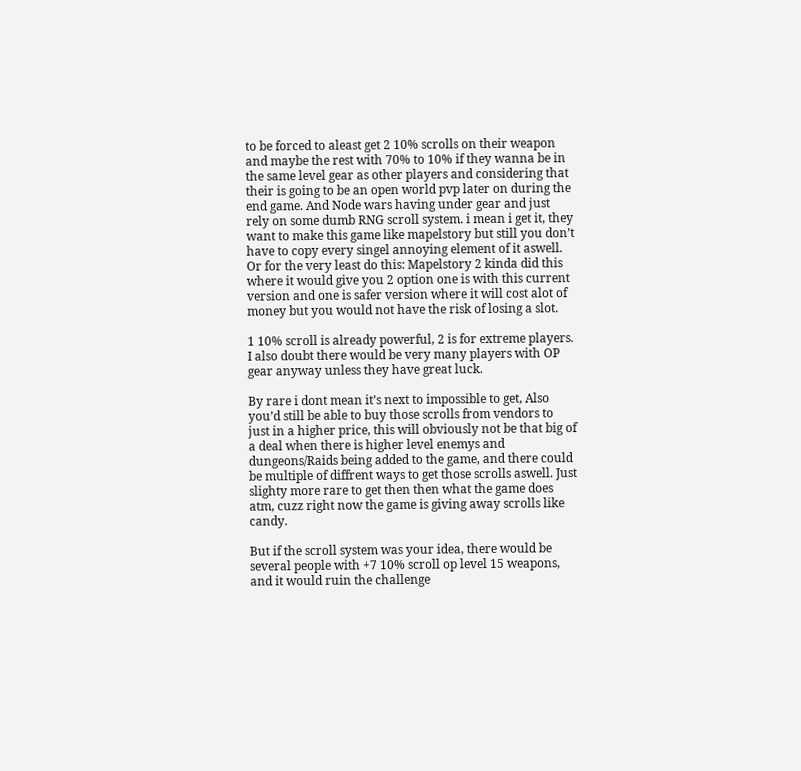to be forced to aleast get 2 10% scrolls on their weapon and maybe the rest with 70% to 10% if they wanna be in the same level gear as other players and considering that their is going to be an open world pvp later on during the end game. And Node wars having under gear and just rely on some dumb RNG scroll system. i mean i get it, they want to make this game like mapelstory but still you don’t have to copy every singel annoying element of it aswell. Or for the very least do this: Mapelstory 2 kinda did this where it would give you 2 option one is with this current version and one is safer version where it will cost alot of money but you would not have the risk of losing a slot.

1 10% scroll is already powerful, 2 is for extreme players. I also doubt there would be very many players with OP gear anyway unless they have great luck.

By rare i dont mean it’s next to impossible to get, Also you’d still be able to buy those scrolls from vendors to just in a higher price, this will obviously not be that big of a deal when there is higher level enemys and dungeons/Raids being added to the game, and there could be multiple of diffrent ways to get those scrolls aswell. Just slighty more rare to get then then what the game does atm, cuzz right now the game is giving away scrolls like candy.

But if the scroll system was your idea, there would be several people with +7 10% scroll op level 15 weapons, and it would ruin the challenge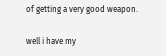of getting a very good weapon.

well i have my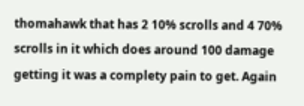thomahawk that has 2 10% scrolls and 4 70% scrolls in it which does around 100 damage getting it was a complety pain to get. Again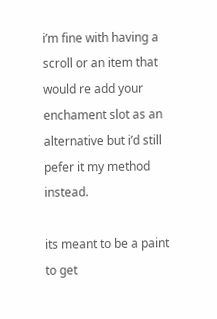i’m fine with having a scroll or an item that would re add your enchament slot as an alternative but i’d still pefer it my method instead.

its meant to be a paint to get